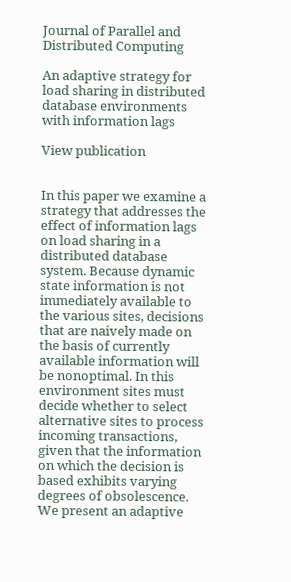Journal of Parallel and Distributed Computing

An adaptive strategy for load sharing in distributed database environments with information lags

View publication


In this paper we examine a strategy that addresses the effect of information lags on load sharing in a distributed database system. Because dynamic state information is not immediately available to the various sites, decisions that are naively made on the basis of currently available information will be nonoptimal. In this environment sites must decide whether to select alternative sites to process incoming transactions, given that the information on which the decision is based exhibits varying degrees of obsolescence. We present an adaptive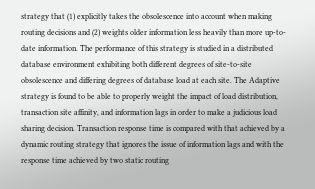strategy that (1) explicitly takes the obsolescence into account when making routing decisions and (2) weights older information less heavily than more up-to-date information. The performance of this strategy is studied in a distributed database environment exhibiting both different degrees of site-to-site obsolescence and differing degrees of database load at each site. The Adaptive strategy is found to be able to properly weight the impact of load distribution, transaction site affinity, and information lags in order to make a judicious load sharing decision. Transaction response time is compared with that achieved by a dynamic routing strategy that ignores the issue of information lags and with the response time achieved by two static routing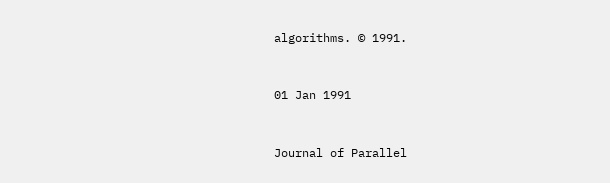algorithms. © 1991.


01 Jan 1991


Journal of Parallel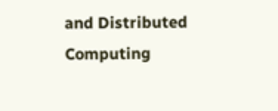and Distributed Computing